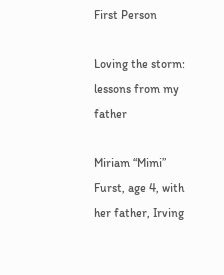First Person

Loving the storm: lessons from my father

Miriam “Mimi” Furst, age 4, with her father, Irving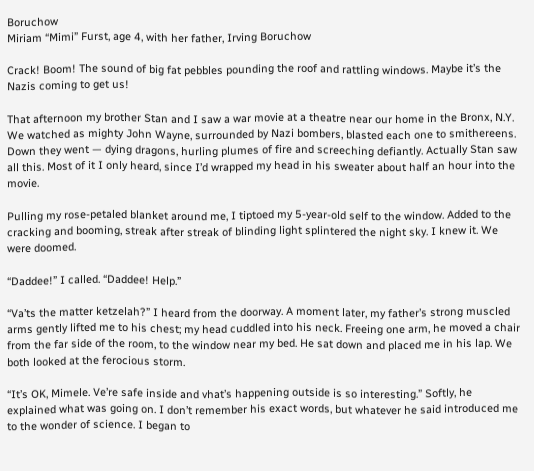Boruchow
Miriam “Mimi” Furst, age 4, with her father, Irving Boruchow

Crack! Boom! The sound of big fat pebbles pounding the roof and rattling windows. Maybe it’s the Nazis coming to get us!

That afternoon my brother Stan and I saw a war movie at a theatre near our home in the Bronx, N.Y. We watched as mighty John Wayne, surrounded by Nazi bombers, blasted each one to smithereens. Down they went — dying dragons, hurling plumes of fire and screeching defiantly. Actually Stan saw all this. Most of it I only heard, since I’d wrapped my head in his sweater about half an hour into the movie.

Pulling my rose-petaled blanket around me, I tiptoed my 5-year-old self to the window. Added to the cracking and booming, streak after streak of blinding light splintered the night sky. I knew it. We were doomed.

“Daddee!” I called. “Daddee! Help.”

“Va’ts the matter ketzelah?” I heard from the doorway. A moment later, my father’s strong muscled arms gently lifted me to his chest; my head cuddled into his neck. Freeing one arm, he moved a chair from the far side of the room, to the window near my bed. He sat down and placed me in his lap. We both looked at the ferocious storm.

“It’s OK, Mimele. Ve’re safe inside and vhat’s happening outside is so interesting.” Softly, he explained what was going on. I don’t remember his exact words, but whatever he said introduced me to the wonder of science. I began to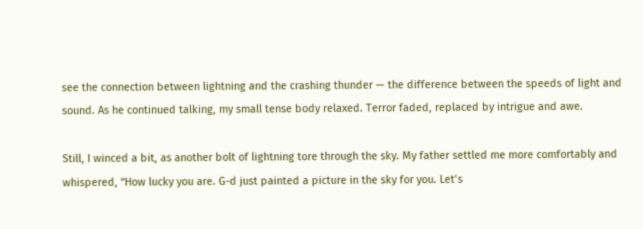see the connection between lightning and the crashing thunder — the difference between the speeds of light and sound. As he continued talking, my small tense body relaxed. Terror faded, replaced by intrigue and awe.

Still, I winced a bit, as another bolt of lightning tore through the sky. My father settled me more comfortably and whispered, “How lucky you are. G-d just painted a picture in the sky for you. Let’s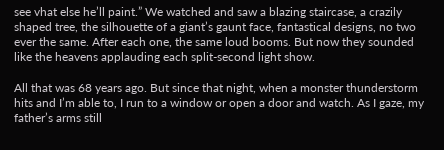see vhat else he’ll paint.” We watched and saw a blazing staircase, a crazily shaped tree, the silhouette of a giant’s gaunt face, fantastical designs, no two ever the same. After each one, the same loud booms. But now they sounded like the heavens applauding each split-second light show.

All that was 68 years ago. But since that night, when a monster thunderstorm hits and I’m able to, I run to a window or open a door and watch. As I gaze, my father’s arms still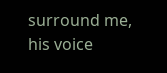surround me, his voice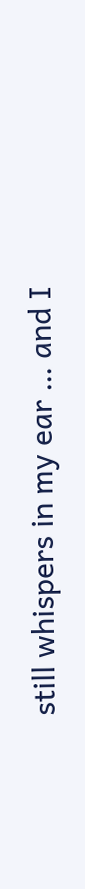still whispers in my ear … and I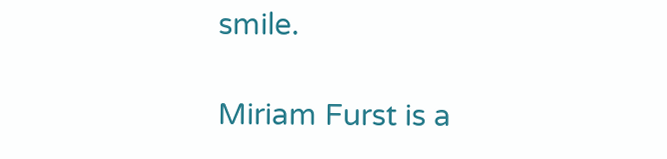smile.

Miriam Furst is a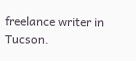freelance writer in Tucson.